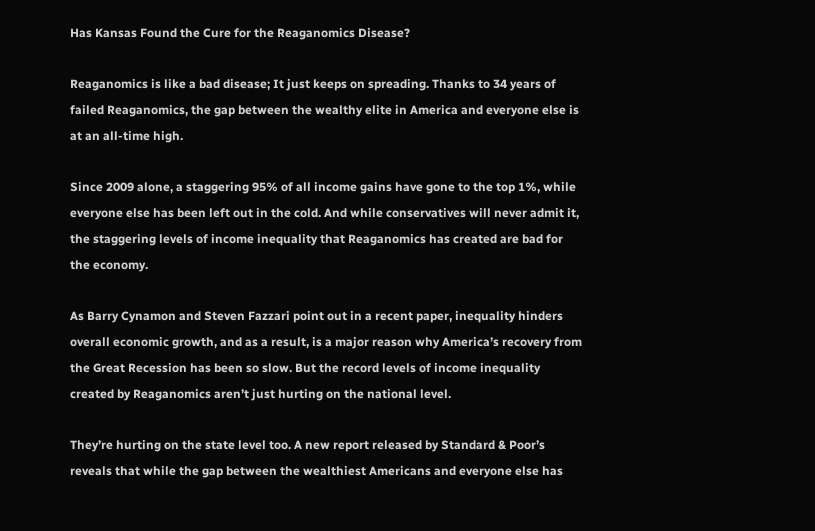Has Kansas Found the Cure for the Reaganomics Disease?

Reaganomics is like a bad disease; It just keeps on spreading. Thanks to 34 years of failed Reaganomics, the gap between the wealthy elite in America and everyone else is at an all-time high.

Since 2009 alone, a staggering 95% of all income gains have gone to the top 1%, while everyone else has been left out in the cold. And while conservatives will never admit it, the staggering levels of income inequality that Reaganomics has created are bad for the economy.

As Barry Cynamon and Steven Fazzari point out in a recent paper, inequality hinders overall economic growth, and as a result, is a major reason why America’s recovery from the Great Recession has been so slow. But the record levels of income inequality created by Reaganomics aren’t just hurting on the national level.

They’re hurting on the state level too. A new report released by Standard & Poor’s reveals that while the gap between the wealthiest Americans and everyone else has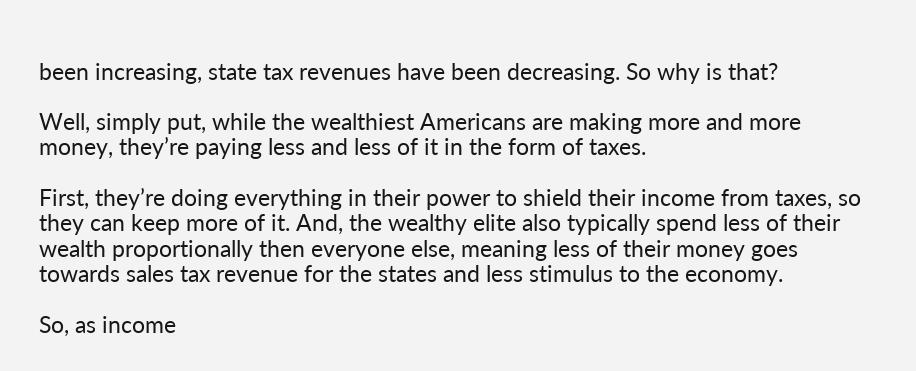been increasing, state tax revenues have been decreasing. So why is that?

Well, simply put, while the wealthiest Americans are making more and more money, they’re paying less and less of it in the form of taxes.

First, they’re doing everything in their power to shield their income from taxes, so they can keep more of it. And, the wealthy elite also typically spend less of their wealth proportionally then everyone else, meaning less of their money goes towards sales tax revenue for the states and less stimulus to the economy.

So, as income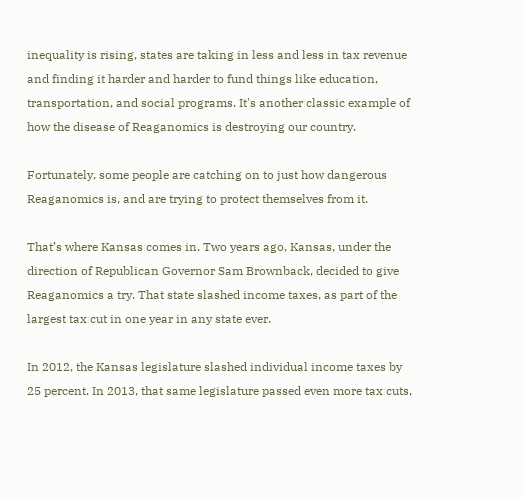inequality is rising, states are taking in less and less in tax revenue and finding it harder and harder to fund things like education, transportation, and social programs. It's another classic example of how the disease of Reaganomics is destroying our country.

Fortunately, some people are catching on to just how dangerous Reaganomics is, and are trying to protect themselves from it.

That’s where Kansas comes in. Two years ago, Kansas, under the direction of Republican Governor Sam Brownback, decided to give Reaganomics a try. That state slashed income taxes, as part of the largest tax cut in one year in any state ever.

In 2012, the Kansas legislature slashed individual income taxes by 25 percent. In 2013, that same legislature passed even more tax cuts,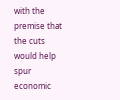with the premise that the cuts would help spur economic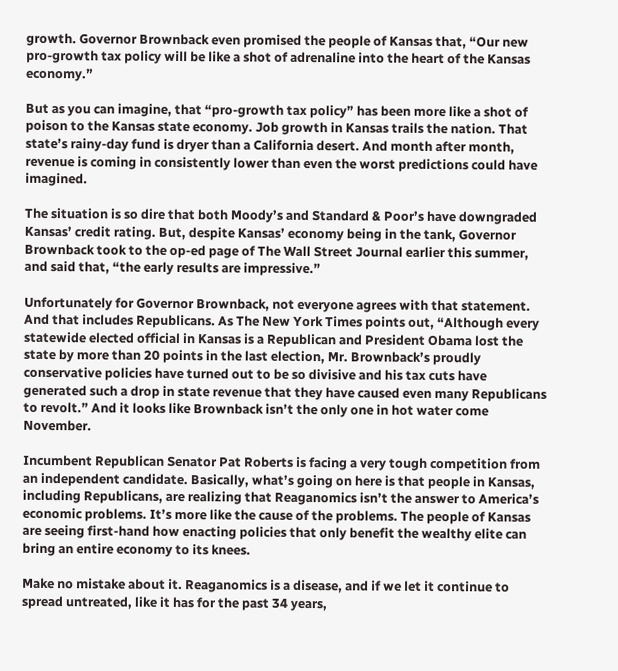growth. Governor Brownback even promised the people of Kansas that, “Our new pro-growth tax policy will be like a shot of adrenaline into the heart of the Kansas economy.”

But as you can imagine, that “pro-growth tax policy” has been more like a shot of poison to the Kansas state economy. Job growth in Kansas trails the nation. That state’s rainy-day fund is dryer than a California desert. And month after month, revenue is coming in consistently lower than even the worst predictions could have imagined.

The situation is so dire that both Moody’s and Standard & Poor’s have downgraded Kansas’ credit rating. But, despite Kansas’ economy being in the tank, Governor Brownback took to the op-ed page of The Wall Street Journal earlier this summer, and said that, “the early results are impressive.”

Unfortunately for Governor Brownback, not everyone agrees with that statement. And that includes Republicans. As The New York Times points out, “Although every statewide elected official in Kansas is a Republican and President Obama lost the state by more than 20 points in the last election, Mr. Brownback’s proudly conservative policies have turned out to be so divisive and his tax cuts have generated such a drop in state revenue that they have caused even many Republicans to revolt.” And it looks like Brownback isn’t the only one in hot water come November.

Incumbent Republican Senator Pat Roberts is facing a very tough competition from an independent candidate. Basically, what’s going on here is that people in Kansas, including Republicans, are realizing that Reaganomics isn’t the answer to America’s economic problems. It’s more like the cause of the problems. The people of Kansas are seeing first-hand how enacting policies that only benefit the wealthy elite can bring an entire economy to its knees.

Make no mistake about it. Reaganomics is a disease, and if we let it continue to spread untreated, like it has for the past 34 years,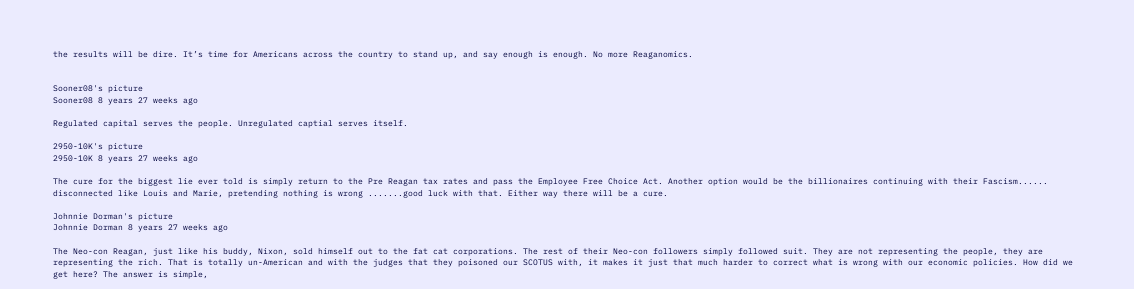the results will be dire. It’s time for Americans across the country to stand up, and say enough is enough. No more Reaganomics.


Sooner08's picture
Sooner08 8 years 27 weeks ago

Regulated capital serves the people. Unregulated captial serves itself.

2950-10K's picture
2950-10K 8 years 27 weeks ago

The cure for the biggest lie ever told is simply return to the Pre Reagan tax rates and pass the Employee Free Choice Act. Another option would be the billionaires continuing with their Fascism...... disconnected like Louis and Marie, pretending nothing is wrong .......good luck with that. Either way there will be a cure.

Johnnie Dorman's picture
Johnnie Dorman 8 years 27 weeks ago

The Neo-con Reagan, just like his buddy, Nixon, sold himself out to the fat cat corporations. The rest of their Neo-con followers simply followed suit. They are not representing the people, they are representing the rich. That is totally un-American and with the judges that they poisoned our SCOTUS with, it makes it just that much harder to correct what is wrong with our economic policies. How did we get here? The answer is simple,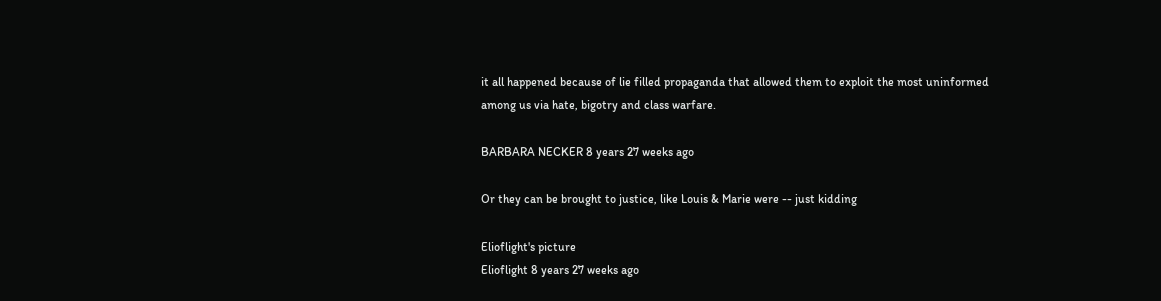it all happened because of lie filled propaganda that allowed them to exploit the most uninformed among us via hate, bigotry and class warfare.

BARBARA NECKER 8 years 27 weeks ago

Or they can be brought to justice, like Louis & Marie were -- just kidding

Elioflight's picture
Elioflight 8 years 27 weeks ago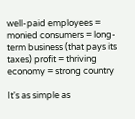well-paid employees = monied consumers = long-term business (that pays its taxes) profit = thriving economy = strong country

It's as simple as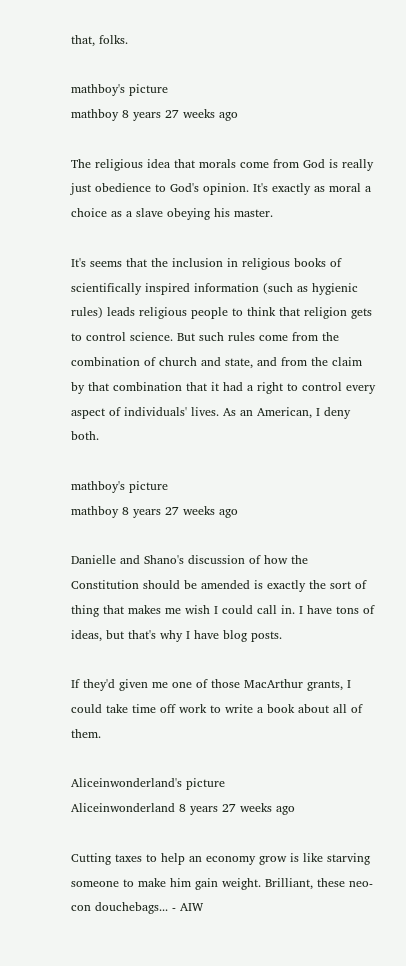that, folks.

mathboy's picture
mathboy 8 years 27 weeks ago

The religious idea that morals come from God is really just obedience to God's opinion. It's exactly as moral a choice as a slave obeying his master.

It's seems that the inclusion in religious books of scientifically inspired information (such as hygienic rules) leads religious people to think that religion gets to control science. But such rules come from the combination of church and state, and from the claim by that combination that it had a right to control every aspect of individuals' lives. As an American, I deny both.

mathboy's picture
mathboy 8 years 27 weeks ago

Danielle and Shano's discussion of how the Constitution should be amended is exactly the sort of thing that makes me wish I could call in. I have tons of ideas, but that's why I have blog posts.

If they'd given me one of those MacArthur grants, I could take time off work to write a book about all of them.

Aliceinwonderland's picture
Aliceinwonderland 8 years 27 weeks ago

Cutting taxes to help an economy grow is like starving someone to make him gain weight. Brilliant, these neo-con douchebags... - AIW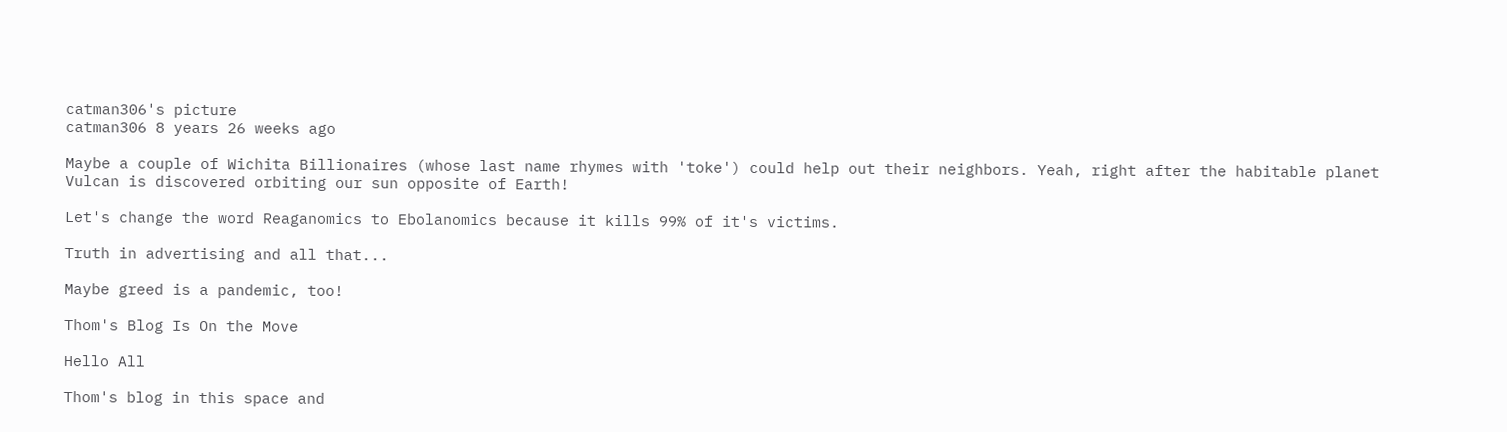catman306's picture
catman306 8 years 26 weeks ago

Maybe a couple of Wichita Billionaires (whose last name rhymes with 'toke') could help out their neighbors. Yeah, right after the habitable planet Vulcan is discovered orbiting our sun opposite of Earth!

Let's change the word Reaganomics to Ebolanomics because it kills 99% of it's victims.

Truth in advertising and all that...

Maybe greed is a pandemic, too!

Thom's Blog Is On the Move

Hello All

Thom's blog in this space and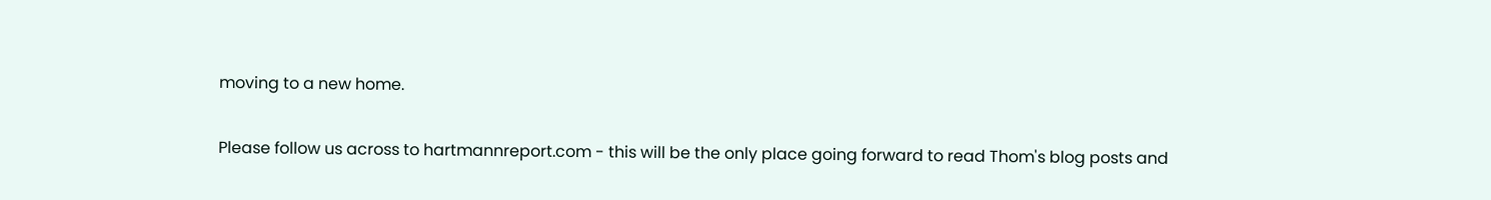moving to a new home.

Please follow us across to hartmannreport.com - this will be the only place going forward to read Thom's blog posts and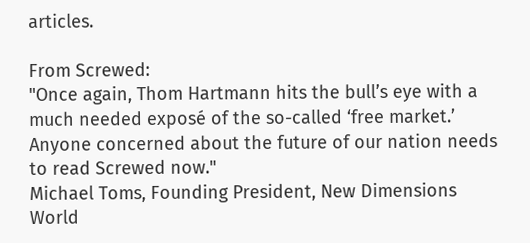articles.

From Screwed:
"Once again, Thom Hartmann hits the bull’s eye with a much needed exposé of the so-called ‘free market.’ Anyone concerned about the future of our nation needs to read Screwed now."
Michael Toms, Founding President, New Dimensions World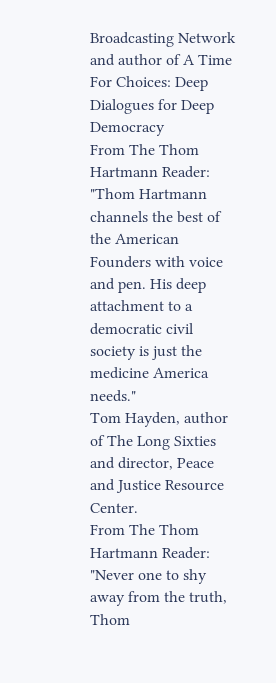Broadcasting Network and author of A Time For Choices: Deep Dialogues for Deep Democracy
From The Thom Hartmann Reader:
"Thom Hartmann channels the best of the American Founders with voice and pen. His deep attachment to a democratic civil society is just the medicine America needs."
Tom Hayden, author of The Long Sixties and director, Peace and Justice Resource Center.
From The Thom Hartmann Reader:
"Never one to shy away from the truth, Thom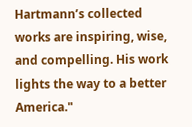Hartmann’s collected works are inspiring, wise, and compelling. His work lights the way to a better America."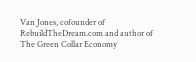Van Jones, cofounder of RebuildTheDream.com and author of The Green Collar Economy